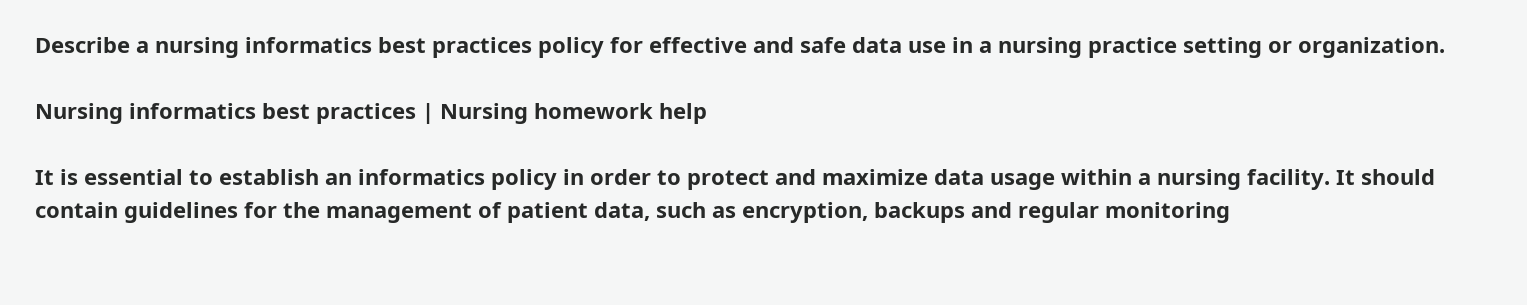Describe a nursing informatics best practices policy for effective and safe data use in a nursing practice setting or organization.

Nursing informatics best practices | Nursing homework help

It is essential to establish an informatics policy in order to protect and maximize data usage within a nursing facility. It should contain guidelines for the management of patient data, such as encryption, backups and regular monitoring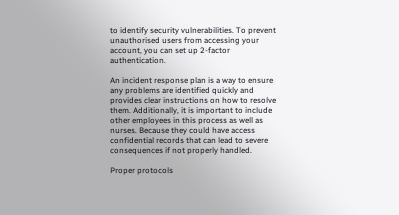to identify security vulnerabilities. To prevent unauthorised users from accessing your account, you can set up 2-factor authentication.

An incident response plan is a way to ensure any problems are identified quickly and provides clear instructions on how to resolve them. Additionally, it is important to include other employees in this process as well as nurses. Because they could have access confidential records that can lead to severe consequences if not properly handled.

Proper protocols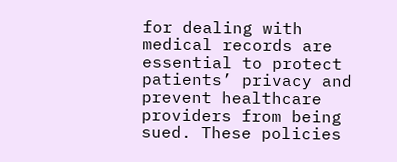for dealing with medical records are essential to protect patients’ privacy and prevent healthcare providers from being sued. These policies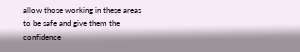allow those working in these areas to be safe and give them the confidence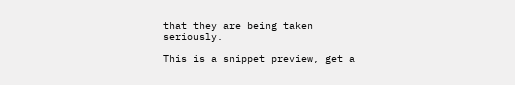that they are being taken seriously.

This is a snippet preview, get a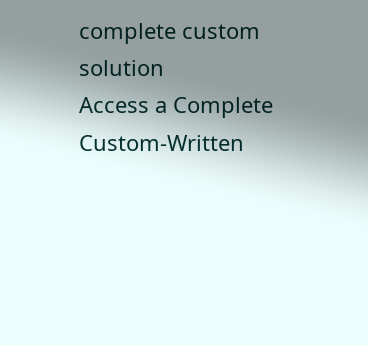complete custom solution
Access a Complete Custom-Written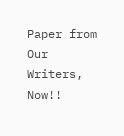Paper from Our Writers, Now!!